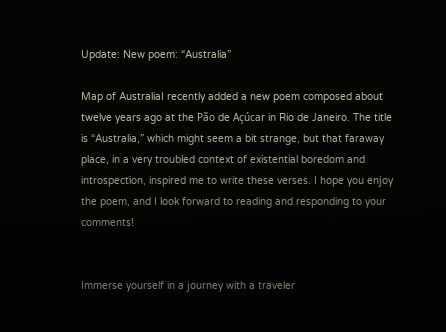Update: New poem: “Australia”

Map of AustraliaI recently added a new poem composed about twelve years ago at the Pão de Açúcar in Rio de Janeiro. The title is “Australia,” which might seem a bit strange, but that faraway place, in a very troubled context of existential boredom and introspection, inspired me to write these verses. I hope you enjoy the poem, and I look forward to reading and responding to your comments!


Immerse yourself in a journey with a traveler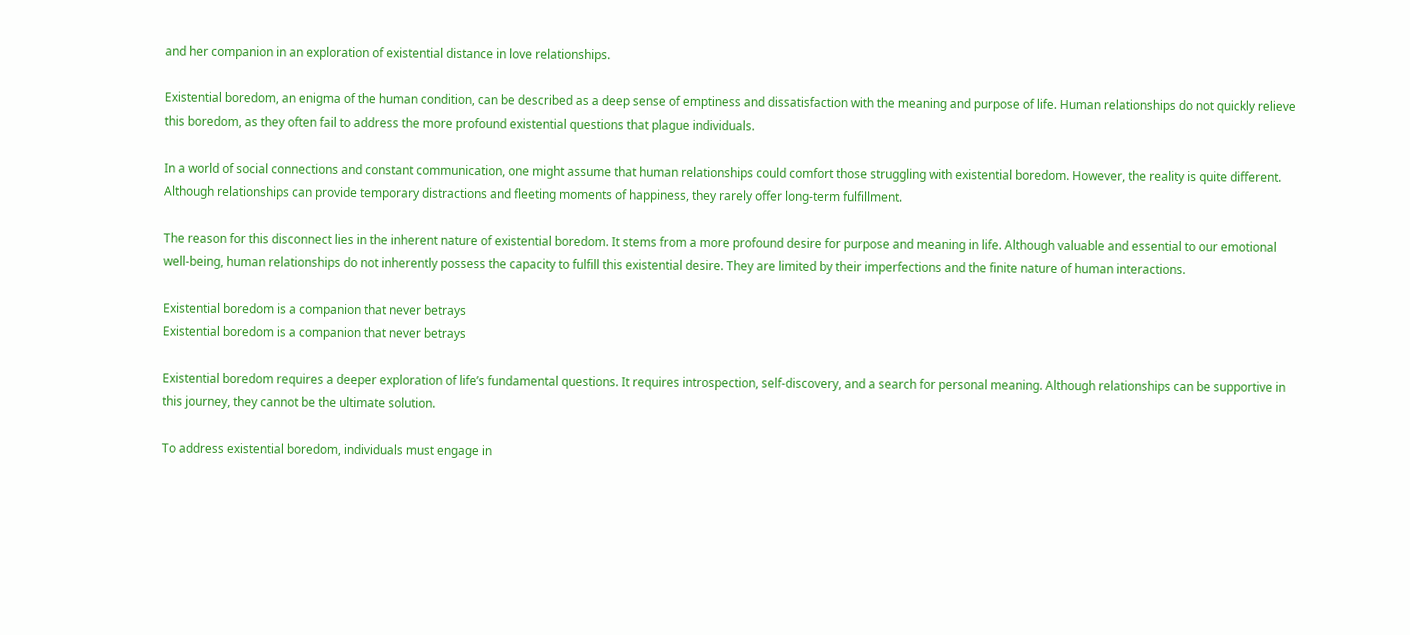and her companion in an exploration of existential distance in love relationships.

Existential boredom, an enigma of the human condition, can be described as a deep sense of emptiness and dissatisfaction with the meaning and purpose of life. Human relationships do not quickly relieve this boredom, as they often fail to address the more profound existential questions that plague individuals.

In a world of social connections and constant communication, one might assume that human relationships could comfort those struggling with existential boredom. However, the reality is quite different. Although relationships can provide temporary distractions and fleeting moments of happiness, they rarely offer long-term fulfillment.

The reason for this disconnect lies in the inherent nature of existential boredom. It stems from a more profound desire for purpose and meaning in life. Although valuable and essential to our emotional well-being, human relationships do not inherently possess the capacity to fulfill this existential desire. They are limited by their imperfections and the finite nature of human interactions.

Existential boredom is a companion that never betrays
Existential boredom is a companion that never betrays

Existential boredom requires a deeper exploration of life’s fundamental questions. It requires introspection, self-discovery, and a search for personal meaning. Although relationships can be supportive in this journey, they cannot be the ultimate solution.

To address existential boredom, individuals must engage in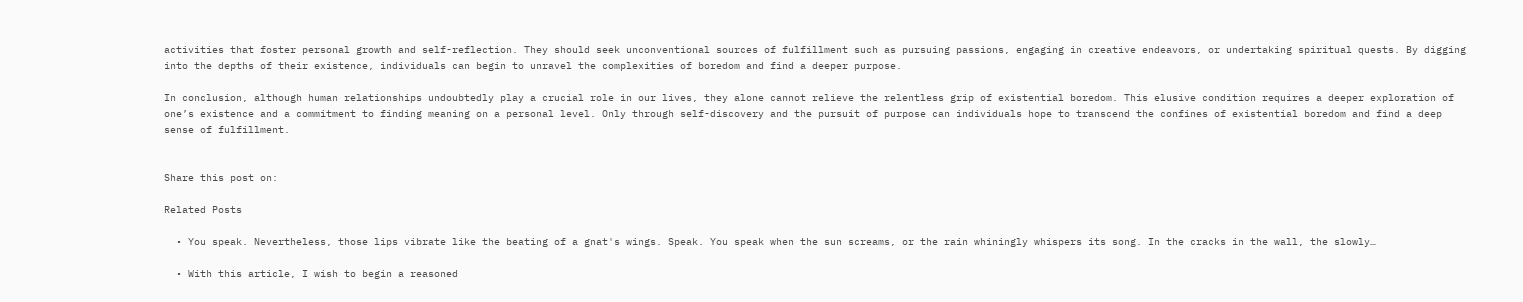activities that foster personal growth and self-reflection. They should seek unconventional sources of fulfillment such as pursuing passions, engaging in creative endeavors, or undertaking spiritual quests. By digging into the depths of their existence, individuals can begin to unravel the complexities of boredom and find a deeper purpose.

In conclusion, although human relationships undoubtedly play a crucial role in our lives, they alone cannot relieve the relentless grip of existential boredom. This elusive condition requires a deeper exploration of one’s existence and a commitment to finding meaning on a personal level. Only through self-discovery and the pursuit of purpose can individuals hope to transcend the confines of existential boredom and find a deep sense of fulfillment.


Share this post on:

Related Posts

  • You speak. Nevertheless, those lips vibrate like the beating of a gnat's wings. Speak. You speak when the sun screams, or the rain whiningly whispers its song. In the cracks in the wall, the slowly…

  • With this article, I wish to begin a reasoned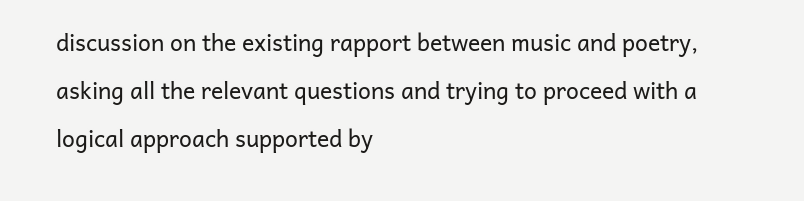discussion on the existing rapport between music and poetry, asking all the relevant questions and trying to proceed with a logical approach supported by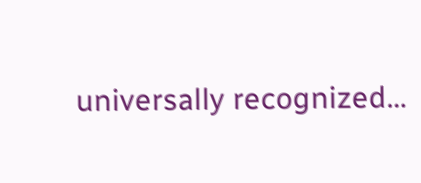universally recognized…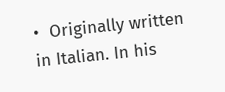•  Originally written in Italian. In his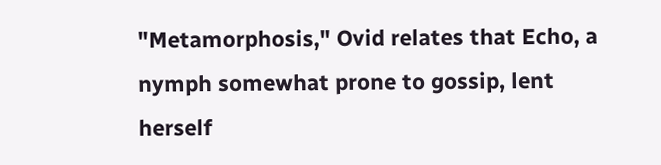"Metamorphosis," Ovid relates that Echo, a nymph somewhat prone to gossip, lent herself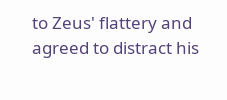to Zeus' flattery and agreed to distract his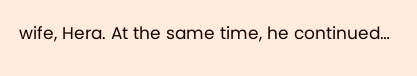wife, Hera. At the same time, he continued…